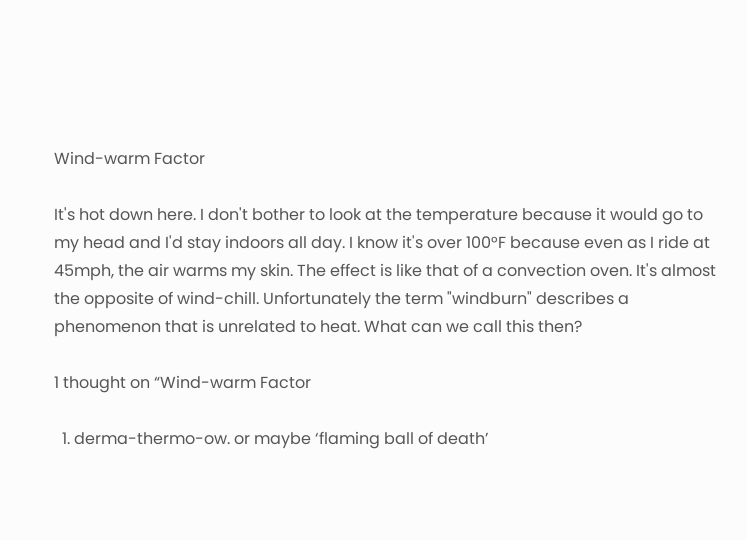Wind-warm Factor

It's hot down here. I don't bother to look at the temperature because it would go to my head and I'd stay indoors all day. I know it's over 100°F because even as I ride at 45mph, the air warms my skin. The effect is like that of a convection oven. It's almost the opposite of wind-chill. Unfortunately the term "windburn" describes a phenomenon that is unrelated to heat. What can we call this then?

1 thought on “Wind-warm Factor

  1. derma-thermo-ow. or maybe ‘flaming ball of death’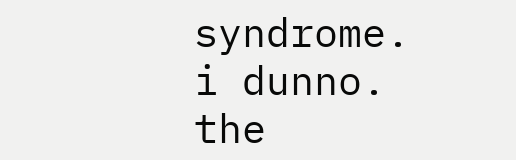syndrome. i dunno. the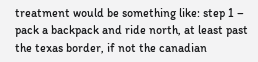treatment would be something like: step 1 – pack a backpack and ride north, at least past the texas border, if not the canadian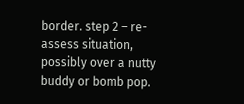border. step 2 – re-assess situation, possibly over a nutty buddy or bomb pop.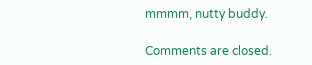mmmm, nutty buddy.

Comments are closed.